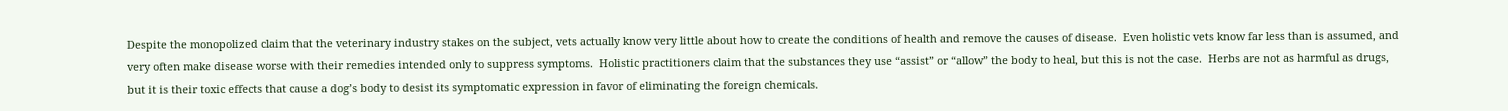Despite the monopolized claim that the veterinary industry stakes on the subject, vets actually know very little about how to create the conditions of health and remove the causes of disease.  Even holistic vets know far less than is assumed, and very often make disease worse with their remedies intended only to suppress symptoms.  Holistic practitioners claim that the substances they use “assist” or “allow” the body to heal, but this is not the case.  Herbs are not as harmful as drugs, but it is their toxic effects that cause a dog’s body to desist its symptomatic expression in favor of eliminating the foreign chemicals.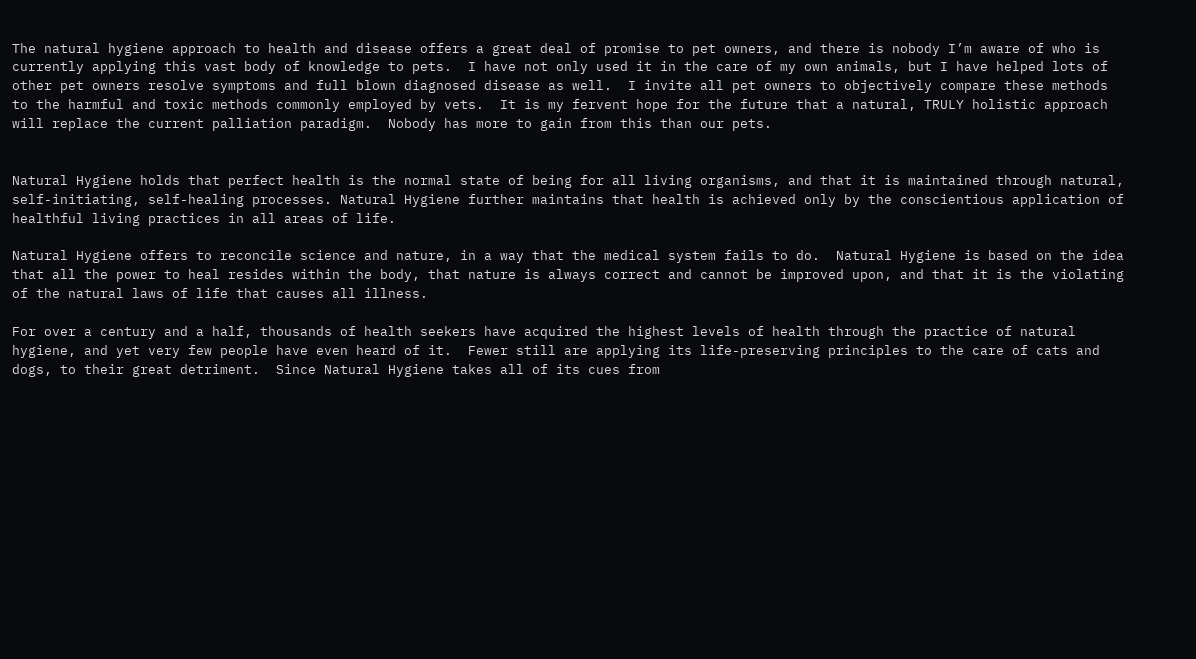The natural hygiene approach to health and disease offers a great deal of promise to pet owners, and there is nobody I’m aware of who is currently applying this vast body of knowledge to pets.  I have not only used it in the care of my own animals, but I have helped lots of other pet owners resolve symptoms and full blown diagnosed disease as well.  I invite all pet owners to objectively compare these methods to the harmful and toxic methods commonly employed by vets.  It is my fervent hope for the future that a natural, TRULY holistic approach will replace the current palliation paradigm.  Nobody has more to gain from this than our pets.


Natural Hygiene holds that perfect health is the normal state of being for all living organisms, and that it is maintained through natural, self-initiating, self-healing processes. Natural Hygiene further maintains that health is achieved only by the conscientious application of healthful living practices in all areas of life.

Natural Hygiene offers to reconcile science and nature, in a way that the medical system fails to do.  Natural Hygiene is based on the idea that all the power to heal resides within the body, that nature is always correct and cannot be improved upon, and that it is the violating of the natural laws of life that causes all illness.

For over a century and a half, thousands of health seekers have acquired the highest levels of health through the practice of natural hygiene, and yet very few people have even heard of it.  Fewer still are applying its life-preserving principles to the care of cats and dogs, to their great detriment.  Since Natural Hygiene takes all of its cues from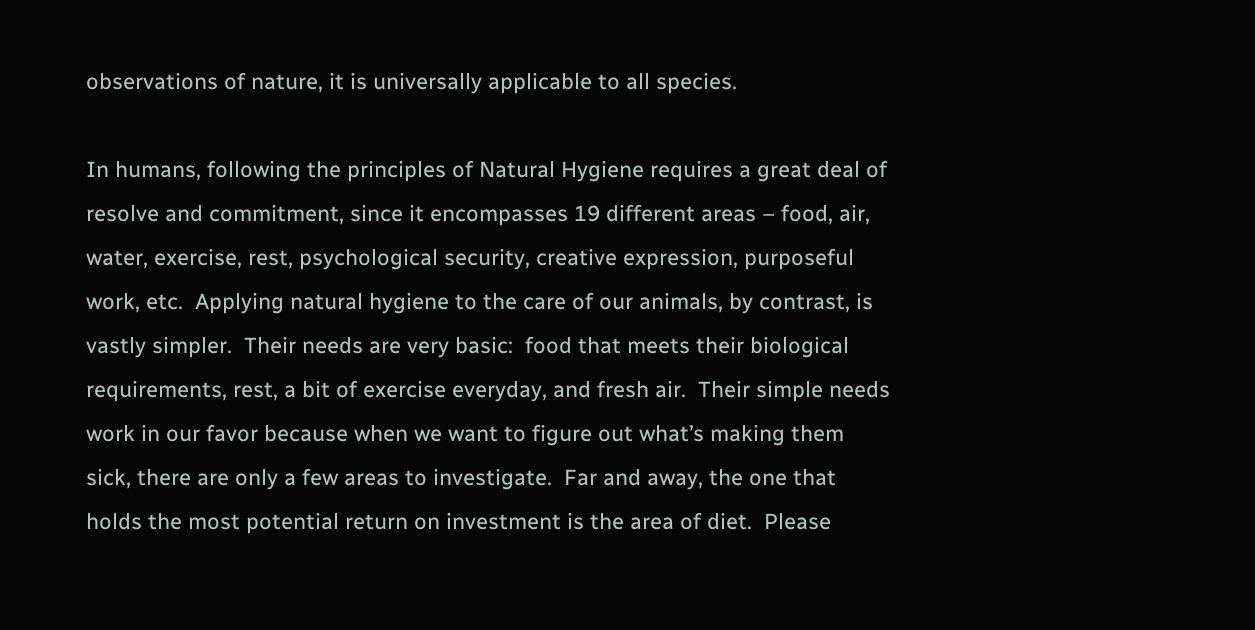observations of nature, it is universally applicable to all species.

In humans, following the principles of Natural Hygiene requires a great deal of resolve and commitment, since it encompasses 19 different areas – food, air, water, exercise, rest, psychological security, creative expression, purposeful work, etc.  Applying natural hygiene to the care of our animals, by contrast, is vastly simpler.  Their needs are very basic:  food that meets their biological requirements, rest, a bit of exercise everyday, and fresh air.  Their simple needs work in our favor because when we want to figure out what’s making them sick, there are only a few areas to investigate.  Far and away, the one that holds the most potential return on investment is the area of diet.  Please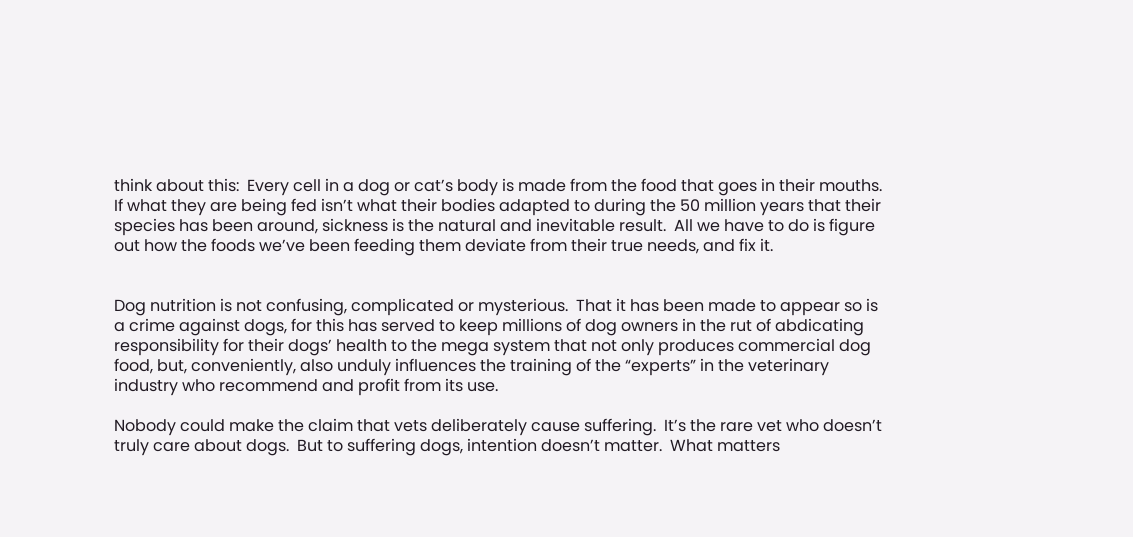think about this:  Every cell in a dog or cat’s body is made from the food that goes in their mouths. If what they are being fed isn’t what their bodies adapted to during the 50 million years that their species has been around, sickness is the natural and inevitable result.  All we have to do is figure out how the foods we’ve been feeding them deviate from their true needs, and fix it.


Dog nutrition is not confusing, complicated or mysterious.  That it has been made to appear so is a crime against dogs, for this has served to keep millions of dog owners in the rut of abdicating responsibility for their dogs’ health to the mega system that not only produces commercial dog food, but, conveniently, also unduly influences the training of the “experts” in the veterinary industry who recommend and profit from its use.

Nobody could make the claim that vets deliberately cause suffering.  It’s the rare vet who doesn’t truly care about dogs.  But to suffering dogs, intention doesn’t matter.  What matters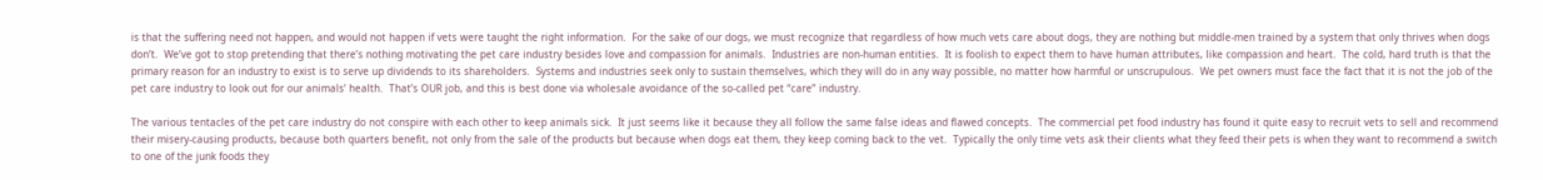is that the suffering need not happen, and would not happen if vets were taught the right information.  For the sake of our dogs, we must recognize that regardless of how much vets care about dogs, they are nothing but middle-men trained by a system that only thrives when dogs don’t.  We’ve got to stop pretending that there’s nothing motivating the pet care industry besides love and compassion for animals.  Industries are non-human entities.  It is foolish to expect them to have human attributes, like compassion and heart.  The cold, hard truth is that the primary reason for an industry to exist is to serve up dividends to its shareholders.  Systems and industries seek only to sustain themselves, which they will do in any way possible, no matter how harmful or unscrupulous.  We pet owners must face the fact that it is not the job of the pet care industry to look out for our animals’ health.  That’s OUR job, and this is best done via wholesale avoidance of the so-called pet “care” industry.

The various tentacles of the pet care industry do not conspire with each other to keep animals sick.  It just seems like it because they all follow the same false ideas and flawed concepts.  The commercial pet food industry has found it quite easy to recruit vets to sell and recommend their misery-causing products, because both quarters benefit, not only from the sale of the products but because when dogs eat them, they keep coming back to the vet.  Typically the only time vets ask their clients what they feed their pets is when they want to recommend a switch to one of the junk foods they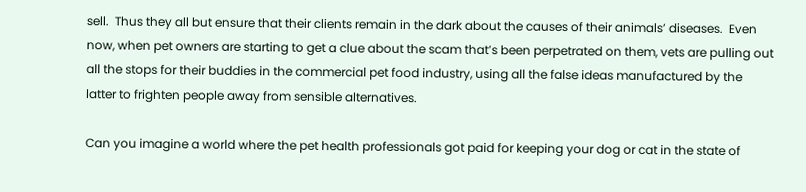sell.  Thus they all but ensure that their clients remain in the dark about the causes of their animals’ diseases.  Even now, when pet owners are starting to get a clue about the scam that’s been perpetrated on them, vets are pulling out all the stops for their buddies in the commercial pet food industry, using all the false ideas manufactured by the latter to frighten people away from sensible alternatives.

Can you imagine a world where the pet health professionals got paid for keeping your dog or cat in the state of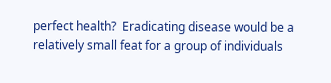perfect health?  Eradicating disease would be a relatively small feat for a group of individuals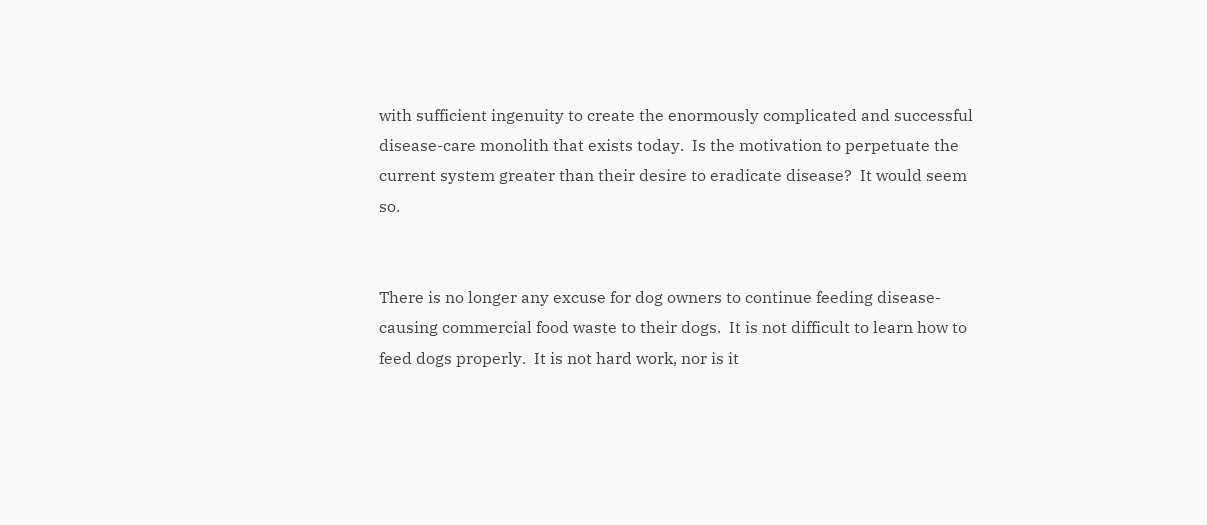with sufficient ingenuity to create the enormously complicated and successful disease-care monolith that exists today.  Is the motivation to perpetuate the current system greater than their desire to eradicate disease?  It would seem so.


There is no longer any excuse for dog owners to continue feeding disease-causing commercial food waste to their dogs.  It is not difficult to learn how to feed dogs properly.  It is not hard work, nor is it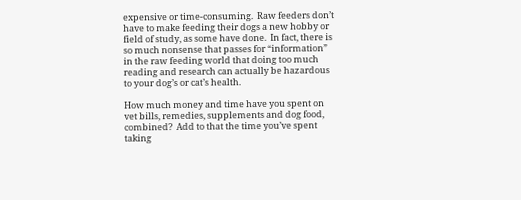expensive or time-consuming.  Raw feeders don’t have to make feeding their dogs a new hobby or field of study, as some have done.  In fact, there is so much nonsense that passes for “information” in the raw feeding world that doing too much reading and research can actually be hazardous to your dog’s or cat’s health.

How much money and time have you spent on vet bills, remedies, supplements and dog food, combined?  Add to that the time you’ve spent taking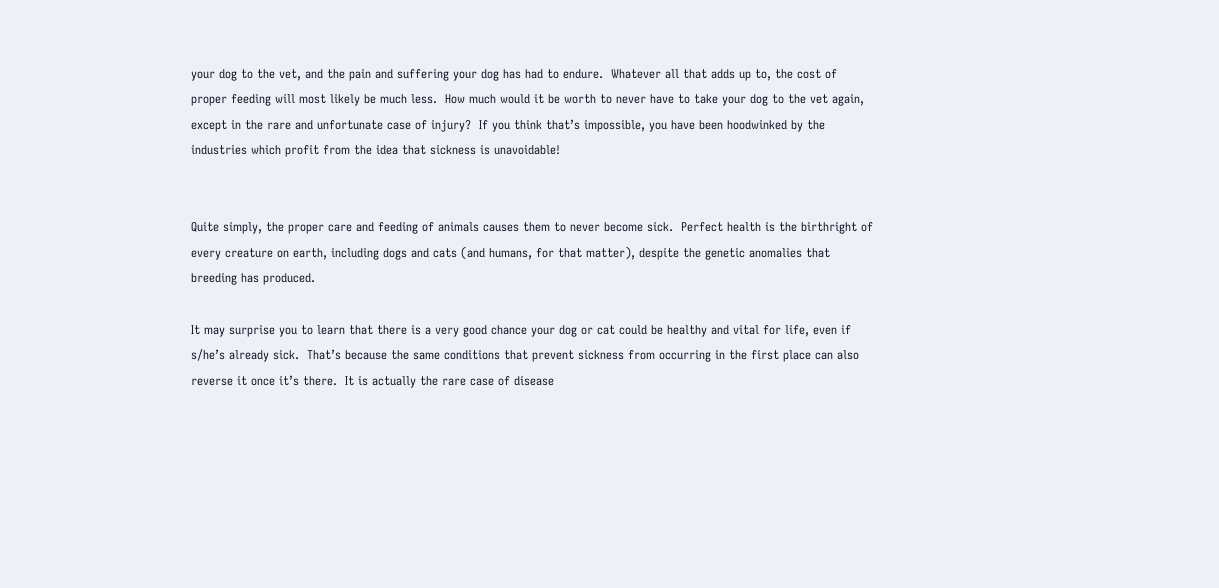your dog to the vet, and the pain and suffering your dog has had to endure.  Whatever all that adds up to, the cost of proper feeding will most likely be much less.  How much would it be worth to never have to take your dog to the vet again, except in the rare and unfortunate case of injury?  If you think that’s impossible, you have been hoodwinked by the industries which profit from the idea that sickness is unavoidable!


Quite simply, the proper care and feeding of animals causes them to never become sick.  Perfect health is the birthright of every creature on earth, including dogs and cats (and humans, for that matter), despite the genetic anomalies that breeding has produced.

It may surprise you to learn that there is a very good chance your dog or cat could be healthy and vital for life, even if s/he’s already sick.  That’s because the same conditions that prevent sickness from occurring in the first place can also reverse it once it’s there.  It is actually the rare case of disease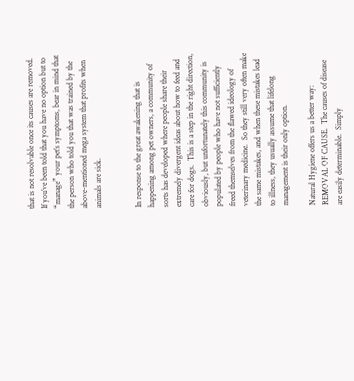that is not resolvable once its causes are removed.  If you’ve been told that you have no option but to “manage” your pet’s symptoms, bear in mind that the person who told you that was trained by the above-mentioned mega system that profits when animals are sick.


In response to the great awakening that is happening among pet owners, a community of sorts has developed where people share their extremely divergent ideas about how to feed and care for dogs.  This is a step in the right direction, obviously, but unfortunately this community is populated by people who have not sufficiently freed themselves from the flawed ideology of veterinary medicine.  So they still very often make the same mistakes, and when these mistakes lead to illness, they usually assume that lifelong management is their only option.

Natural Hygiene offers us a better way:  REMOVAL OF CAUSE.  The causes of disease are easily determinable.  Simply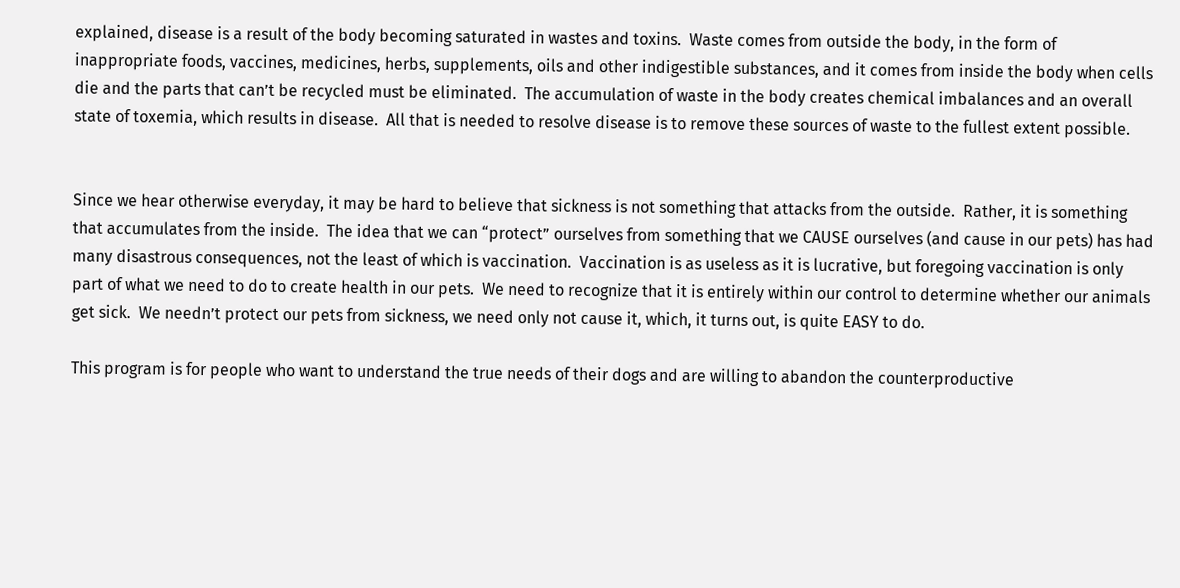explained, disease is a result of the body becoming saturated in wastes and toxins.  Waste comes from outside the body, in the form of inappropriate foods, vaccines, medicines, herbs, supplements, oils and other indigestible substances, and it comes from inside the body when cells die and the parts that can’t be recycled must be eliminated.  The accumulation of waste in the body creates chemical imbalances and an overall state of toxemia, which results in disease.  All that is needed to resolve disease is to remove these sources of waste to the fullest extent possible.


Since we hear otherwise everyday, it may be hard to believe that sickness is not something that attacks from the outside.  Rather, it is something that accumulates from the inside.  The idea that we can “protect” ourselves from something that we CAUSE ourselves (and cause in our pets) has had many disastrous consequences, not the least of which is vaccination.  Vaccination is as useless as it is lucrative, but foregoing vaccination is only part of what we need to do to create health in our pets.  We need to recognize that it is entirely within our control to determine whether our animals get sick.  We needn’t protect our pets from sickness, we need only not cause it, which, it turns out, is quite EASY to do.

This program is for people who want to understand the true needs of their dogs and are willing to abandon the counterproductive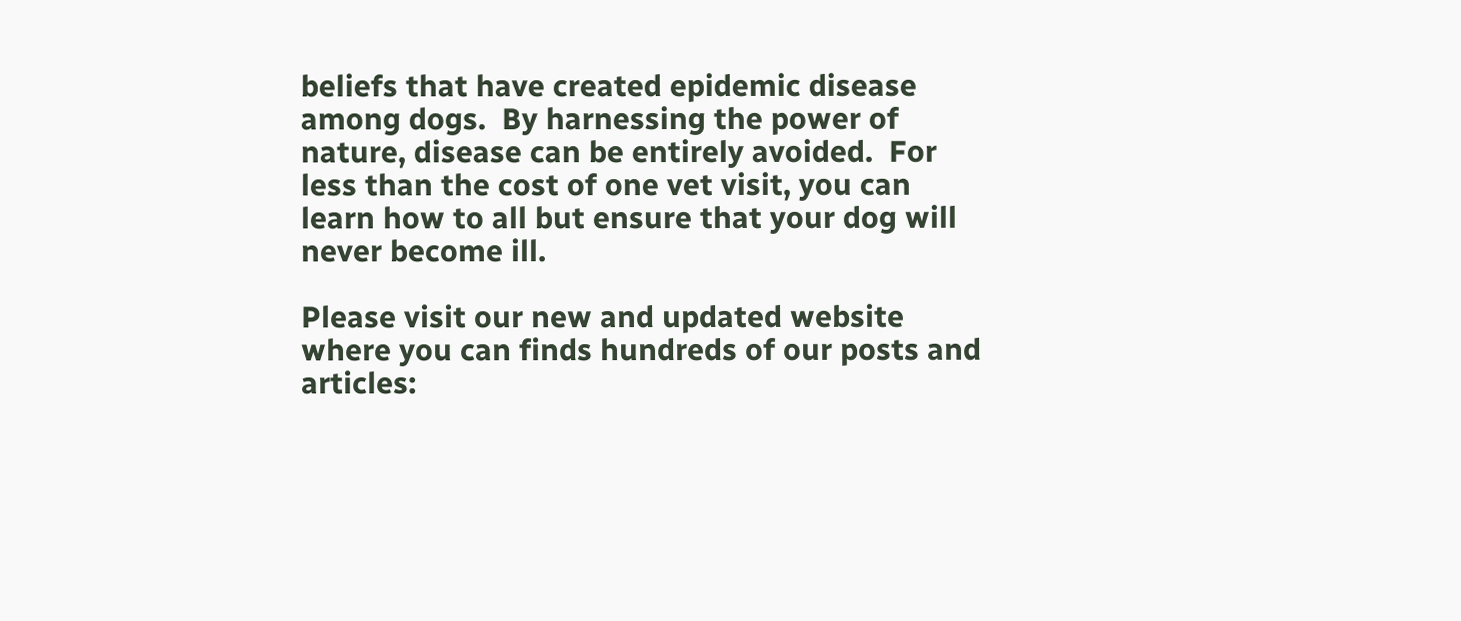beliefs that have created epidemic disease among dogs.  By harnessing the power of nature, disease can be entirely avoided.  For less than the cost of one vet visit, you can learn how to all but ensure that your dog will never become ill.

Please visit our new and updated website where you can finds hundreds of our posts and articles: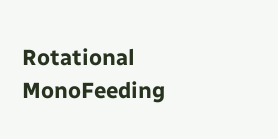Rotational MonoFeeding